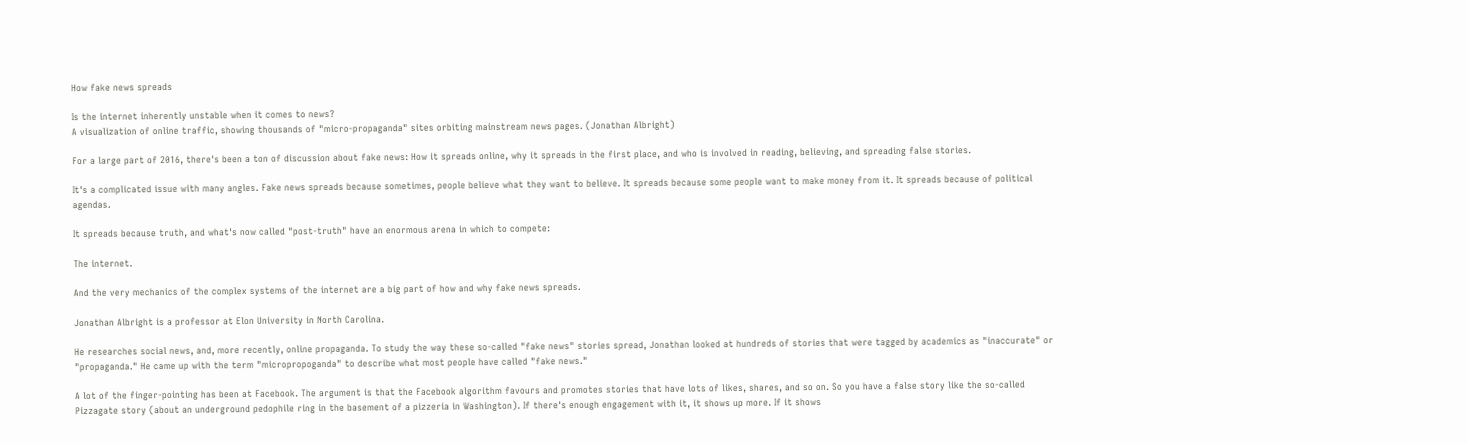How fake news spreads

Is the internet inherently unstable when it comes to news?
A visualization of online traffic, showing thousands of "micro-propaganda" sites orbiting mainstream news pages. (Jonathan Albright)

For a large part of 2016, there's been a ton of discussion about fake news: How it spreads online, why it spreads in the first place, and who is involved in reading, believing, and spreading false stories.

It's a complicated issue with many angles. Fake news spreads because sometimes, people believe what they want to believe. It spreads because some people want to make money from it. It spreads because of political agendas.

It spreads because truth, and what's now called "post-truth" have an enormous arena in which to compete:

The internet.

And the very mechanics of the complex systems of the internet are a big part of how and why fake news spreads.

Jonathan Albright is a professor at Elon University in North Carolina.

He researches social news, and, more recently, online propaganda. To study the way these so-called "fake news" stories spread, Jonathan looked at hundreds of stories that were tagged by academics as "inaccurate" or "propaganda." He came up with the term "micropropoganda" to describe what most people have called "fake news."

A lot of the finger-pointing has been at Facebook. The argument is that the Facebook algorithm favours and promotes stories that have lots of likes, shares, and so on. So you have a false story like the so-called Pizzagate story (about an underground pedophile ring in the basement of a pizzeria in Washington). If there's enough engagement with it, it shows up more. If it shows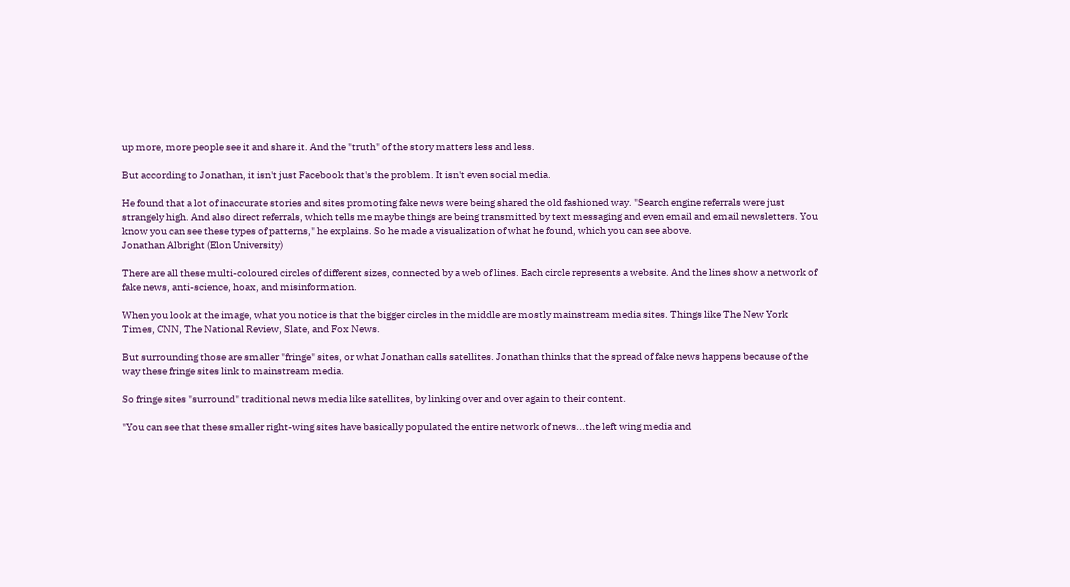up more, more people see it and share it. And the "truth" of the story matters less and less.

But according to Jonathan, it isn't just Facebook that's the problem. It isn't even social media.

He found that a lot of inaccurate stories and sites promoting fake news were being shared the old fashioned way. "Search engine referrals were just strangely high. And also direct referrals, which tells me maybe things are being transmitted by text messaging and even email and email newsletters. You know you can see these types of patterns," he explains. So he made a visualization of what he found, which you can see above.
Jonathan Albright (Elon University)

There are all these multi-coloured circles of different sizes, connected by a web of lines. Each circle represents a website. And the lines show a network of fake news, anti-science, hoax, and misinformation.

When you look at the image, what you notice is that the bigger circles in the middle are mostly mainstream media sites. Things like The New York Times, CNN, The National Review, Slate, and Fox News.

But surrounding those are smaller "fringe" sites, or what Jonathan calls satellites. Jonathan thinks that the spread of fake news happens because of the way these fringe sites link to mainstream media.

So fringe sites "surround" traditional news media like satellites, by linking over and over again to their content.

"You can see that these smaller right-wing sites have basically populated the entire network of news...the left wing media and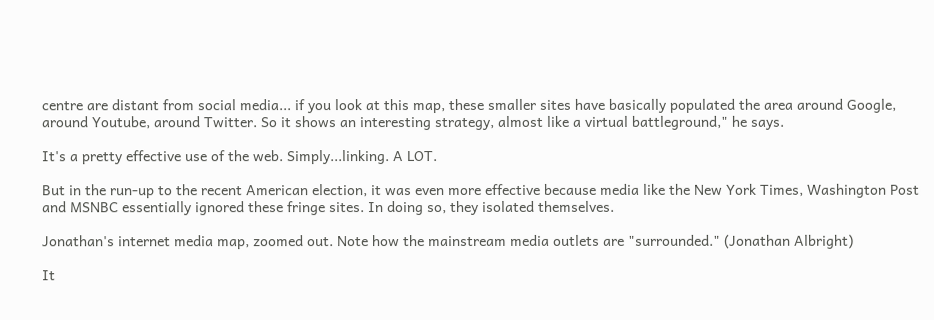centre are distant from social media... if you look at this map, these smaller sites have basically populated the area around Google, around Youtube, around Twitter. So it shows an interesting strategy, almost like a virtual battleground," he says.

It's a pretty effective use of the web. Simply...linking. A LOT.

But in the run-up to the recent American election, it was even more effective because media like the New York Times, Washington Post and MSNBC essentially ignored these fringe sites. In doing so, they isolated themselves.

Jonathan's internet media map, zoomed out. Note how the mainstream media outlets are "surrounded." (Jonathan Albright)

It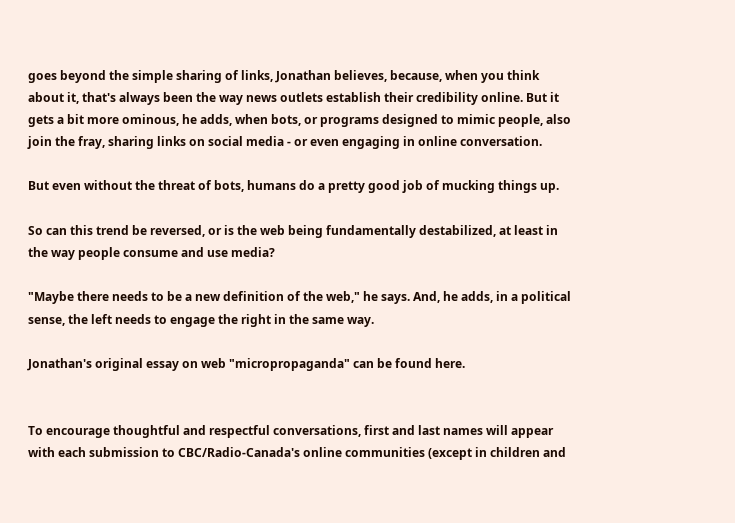goes beyond the simple sharing of links, Jonathan believes, because, when you think about it, that's always been the way news outlets establish their credibility online. But it gets a bit more ominous, he adds, when bots, or programs designed to mimic people, also join the fray, sharing links on social media - or even engaging in online conversation.

But even without the threat of bots, humans do a pretty good job of mucking things up.

So can this trend be reversed, or is the web being fundamentally destabilized, at least in the way people consume and use media?

"Maybe there needs to be a new definition of the web," he says. And, he adds, in a political sense, the left needs to engage the right in the same way.

Jonathan's original essay on web "micropropaganda" can be found here.


To encourage thoughtful and respectful conversations, first and last names will appear with each submission to CBC/Radio-Canada's online communities (except in children and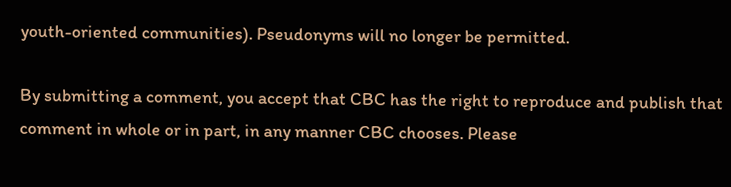youth-oriented communities). Pseudonyms will no longer be permitted.

By submitting a comment, you accept that CBC has the right to reproduce and publish that comment in whole or in part, in any manner CBC chooses. Please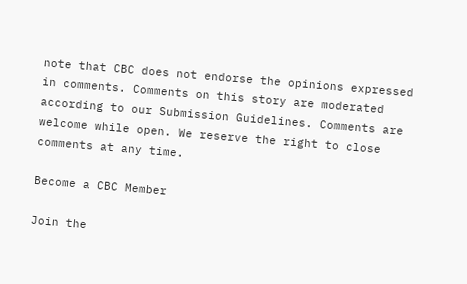note that CBC does not endorse the opinions expressed in comments. Comments on this story are moderated according to our Submission Guidelines. Comments are welcome while open. We reserve the right to close comments at any time.

Become a CBC Member

Join the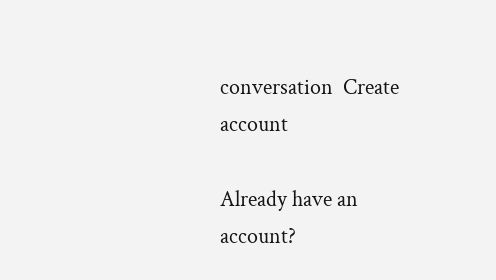conversation  Create account

Already have an account?